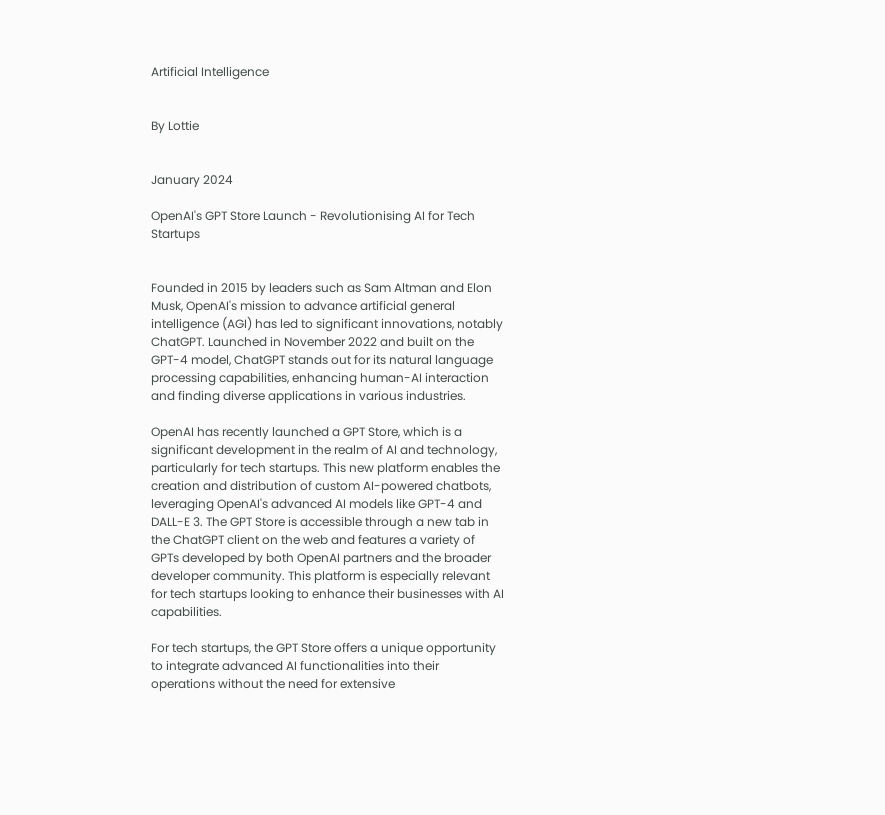Artificial Intelligence


By Lottie


January 2024

OpenAI's GPT Store Launch - Revolutionising AI for Tech Startups


Founded in 2015 by leaders such as Sam Altman and Elon Musk, OpenAI's mission to advance artificial general intelligence (AGI) has led to significant innovations, notably ChatGPT. Launched in November 2022 and built on the GPT-4 model, ChatGPT stands out for its natural language processing capabilities, enhancing human-AI interaction and finding diverse applications in various industries.

OpenAI has recently launched a GPT Store, which is a significant development in the realm of AI and technology, particularly for tech startups. This new platform enables the creation and distribution of custom AI-powered chatbots, leveraging OpenAI's advanced AI models like GPT-4 and DALL-E 3. The GPT Store is accessible through a new tab in the ChatGPT client on the web and features a variety of GPTs developed by both OpenAI partners and the broader developer community. This platform is especially relevant for tech startups looking to enhance their businesses with AI capabilities.

For tech startups, the GPT Store offers a unique opportunity to integrate advanced AI functionalities into their operations without the need for extensive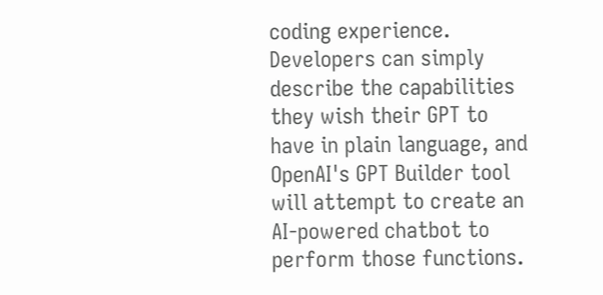coding experience. Developers can simply describe the capabilities they wish their GPT to have in plain language, and OpenAI's GPT Builder tool will attempt to create an AI-powered chatbot to perform those functions.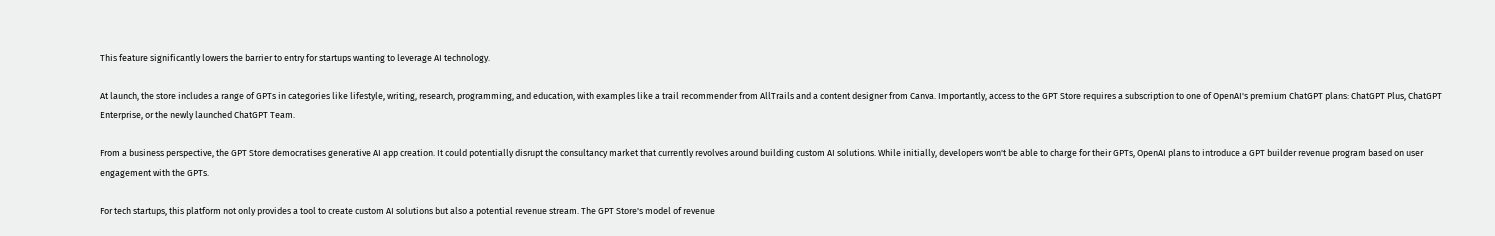This feature significantly lowers the barrier to entry for startups wanting to leverage AI technology.

At launch, the store includes a range of GPTs in categories like lifestyle, writing, research, programming, and education, with examples like a trail recommender from AllTrails and a content designer from Canva. Importantly, access to the GPT Store requires a subscription to one of OpenAI's premium ChatGPT plans: ChatGPT Plus, ChatGPT Enterprise, or the newly launched ChatGPT Team.

From a business perspective, the GPT Store democratises generative AI app creation. It could potentially disrupt the consultancy market that currently revolves around building custom AI solutions. While initially, developers won't be able to charge for their GPTs, OpenAI plans to introduce a GPT builder revenue program based on user engagement with the GPTs.

For tech startups, this platform not only provides a tool to create custom AI solutions but also a potential revenue stream. The GPT Store's model of revenue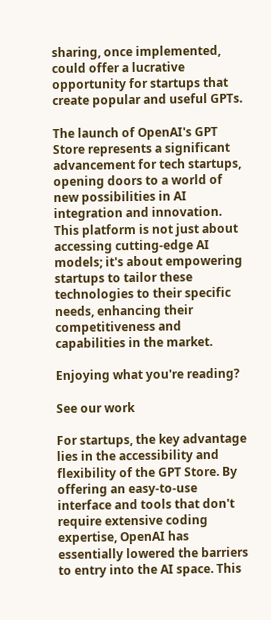sharing, once implemented, could offer a lucrative opportunity for startups that create popular and useful GPTs.

The launch of OpenAI's GPT Store represents a significant advancement for tech startups, opening doors to a world of new possibilities in AI integration and innovation. This platform is not just about accessing cutting-edge AI models; it's about empowering startups to tailor these technologies to their specific needs, enhancing their competitiveness and capabilities in the market.

Enjoying what you're reading?

See our work

For startups, the key advantage lies in the accessibility and flexibility of the GPT Store. By offering an easy-to-use interface and tools that don't require extensive coding expertise, OpenAI has essentially lowered the barriers to entry into the AI space. This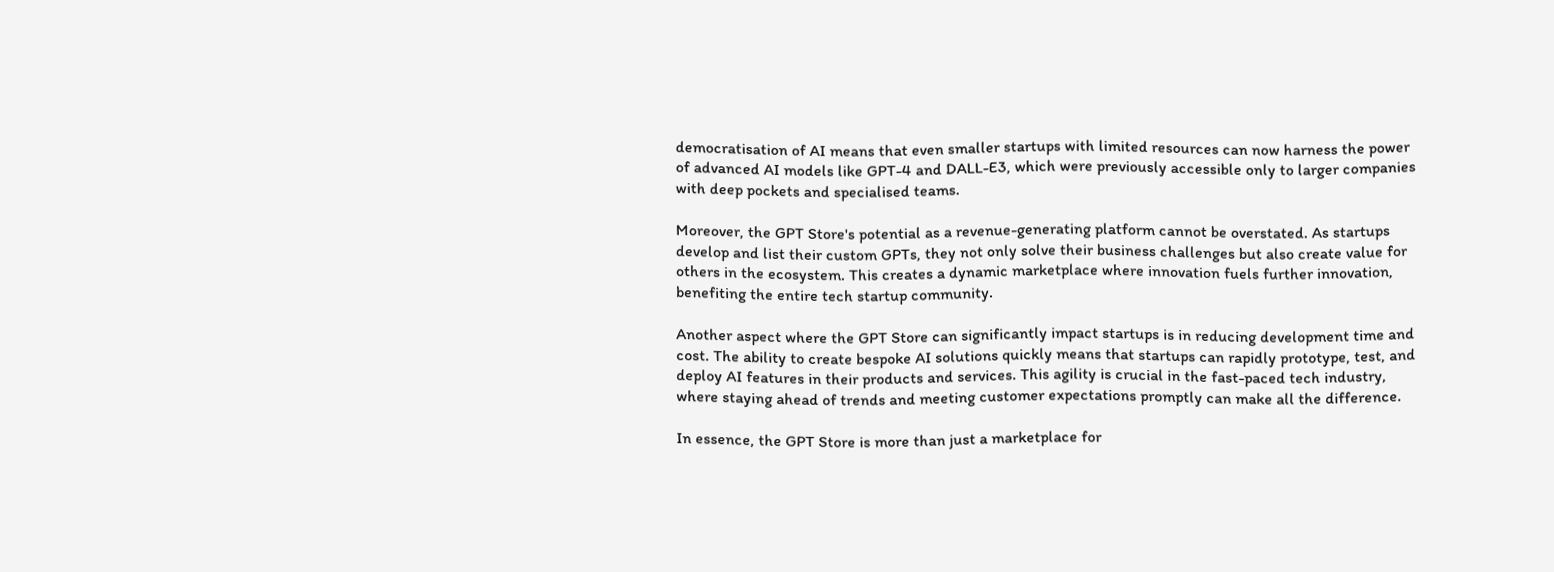democratisation of AI means that even smaller startups with limited resources can now harness the power of advanced AI models like GPT-4 and DALL-E3, which were previously accessible only to larger companies with deep pockets and specialised teams.

Moreover, the GPT Store's potential as a revenue-generating platform cannot be overstated. As startups develop and list their custom GPTs, they not only solve their business challenges but also create value for others in the ecosystem. This creates a dynamic marketplace where innovation fuels further innovation, benefiting the entire tech startup community.

Another aspect where the GPT Store can significantly impact startups is in reducing development time and cost. The ability to create bespoke AI solutions quickly means that startups can rapidly prototype, test, and deploy AI features in their products and services. This agility is crucial in the fast-paced tech industry, where staying ahead of trends and meeting customer expectations promptly can make all the difference.

In essence, the GPT Store is more than just a marketplace for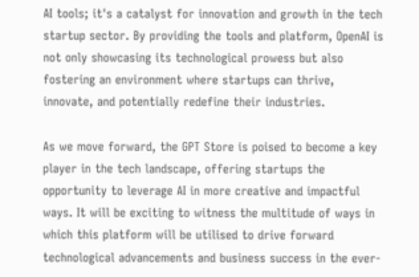AI tools; it's a catalyst for innovation and growth in the tech startup sector. By providing the tools and platform, OpenAI is not only showcasing its technological prowess but also fostering an environment where startups can thrive, innovate, and potentially redefine their industries.

As we move forward, the GPT Store is poised to become a key player in the tech landscape, offering startups the opportunity to leverage AI in more creative and impactful ways. It will be exciting to witness the multitude of ways in which this platform will be utilised to drive forward technological advancements and business success in the ever-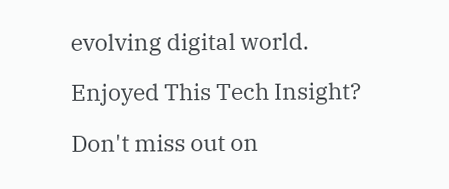evolving digital world.

Enjoyed This Tech Insight?

Don't miss out on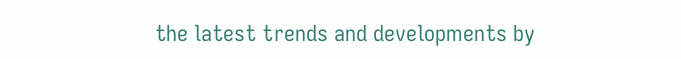the latest trends and developments by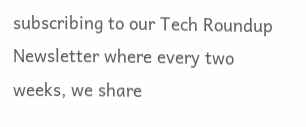subscribing to our Tech Roundup Newsletter where every two weeks, we share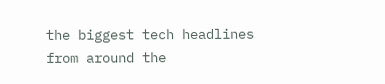the biggest tech headlines from around the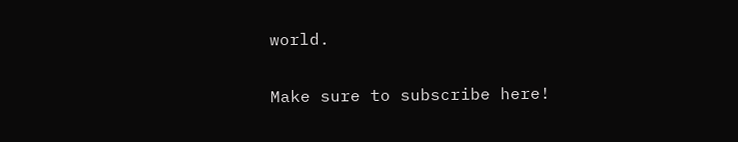world.

Make sure to subscribe here!